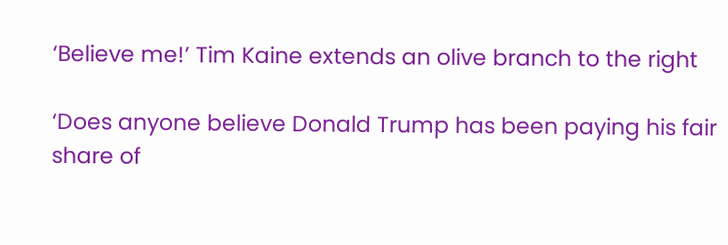‘Believe me!’ Tim Kaine extends an olive branch to the right

‘Does anyone believe Donald Trump has been paying his fair share of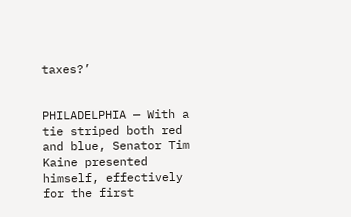taxes?’


PHILADELPHIA — With a tie striped both red and blue, Senator Tim Kaine presented himself, effectively for the first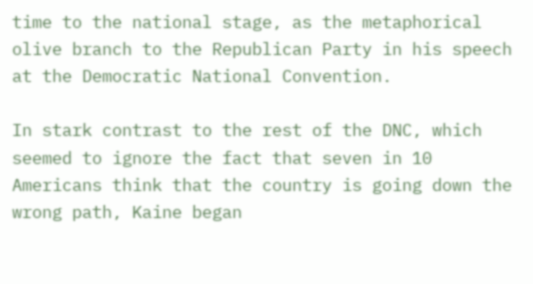time to the national stage, as the metaphorical olive branch to the Republican Party in his speech at the Democratic National Convention.

In stark contrast to the rest of the DNC, which seemed to ignore the fact that seven in 10 Americans think that the country is going down the wrong path, Kaine began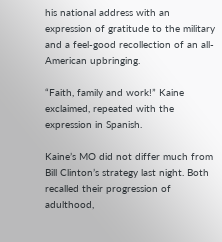his national address with an expression of gratitude to the military and a feel-good recollection of an all-American upbringing.

“Faith, family and work!” Kaine exclaimed, repeated with the expression in Spanish.

Kaine’s MO did not differ much from Bill Clinton’s strategy last night. Both recalled their progression of adulthood,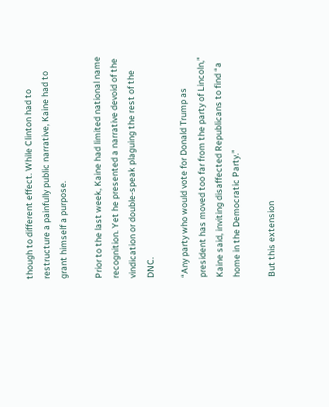though to different effect. While Clinton had to restructure a painfully public narrative, Kaine had to grant himself a purpose.

Prior to the last week, Kaine had limited national name recognition. Yet he presented a narrative devoid of the vindication or double-speak plaguing the rest of the DNC.

“Any party who would vote for Donald Trump as president has moved too far from the party of Lincoln,” Kaine said, inviting disaffected Republicans to find “a home in the Democratic Party.”

But this extension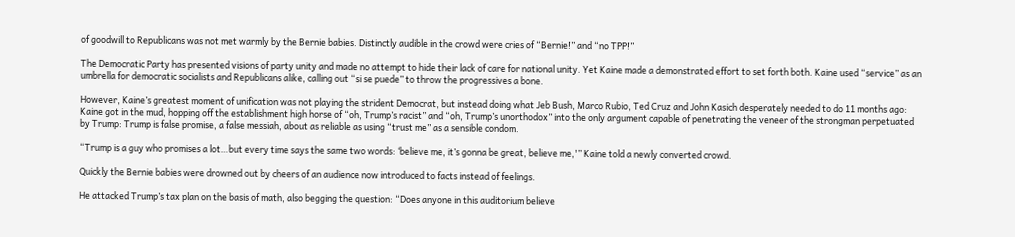of goodwill to Republicans was not met warmly by the Bernie babies. Distinctly audible in the crowd were cries of “Bernie!” and “no TPP!”

The Democratic Party has presented visions of party unity and made no attempt to hide their lack of care for national unity. Yet Kaine made a demonstrated effort to set forth both. Kaine used “service” as an umbrella for democratic socialists and Republicans alike, calling out “si se puede” to throw the progressives a bone.

However, Kaine’s greatest moment of unification was not playing the strident Democrat, but instead doing what Jeb Bush, Marco Rubio, Ted Cruz and John Kasich desperately needed to do 11 months ago: Kaine got in the mud, hopping off the establishment high horse of “oh, Trump’s racist” and “oh, Trump’s unorthodox” into the only argument capable of penetrating the veneer of the strongman perpetuated by Trump: Trump is false promise, a false messiah, about as reliable as using “trust me” as a sensible condom.

“Trump is a guy who promises a lot…but every time says the same two words: ‘believe me, it’s gonna be great, believe me,'” Kaine told a newly converted crowd.

Quickly the Bernie babies were drowned out by cheers of an audience now introduced to facts instead of feelings.

He attacked Trump’s tax plan on the basis of math, also begging the question: “Does anyone in this auditorium believe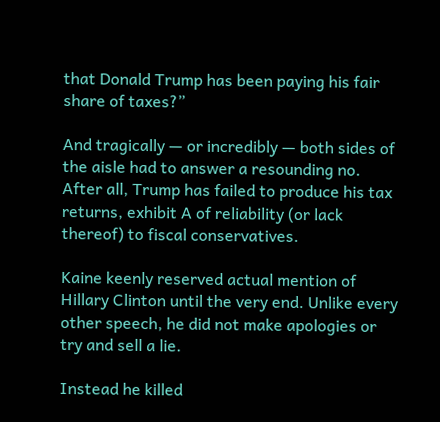that Donald Trump has been paying his fair share of taxes?”

And tragically — or incredibly — both sides of the aisle had to answer a resounding no. After all, Trump has failed to produce his tax returns, exhibit A of reliability (or lack thereof) to fiscal conservatives.

Kaine keenly reserved actual mention of Hillary Clinton until the very end. Unlike every other speech, he did not make apologies or try and sell a lie.

Instead he killed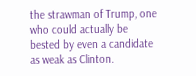the strawman of Trump, one who could actually be bested by even a candidate as weak as Clinton.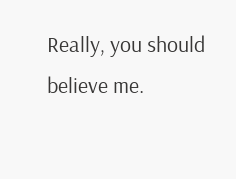Really, you should believe me.